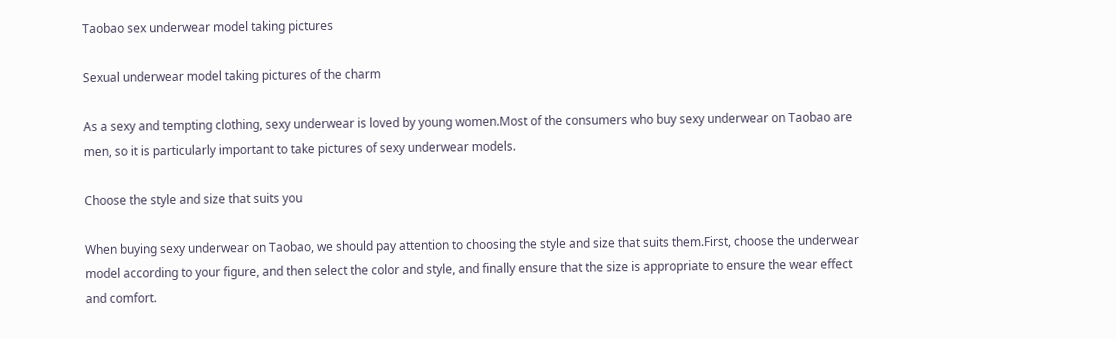Taobao sex underwear model taking pictures

Sexual underwear model taking pictures of the charm

As a sexy and tempting clothing, sexy underwear is loved by young women.Most of the consumers who buy sexy underwear on Taobao are men, so it is particularly important to take pictures of sexy underwear models.

Choose the style and size that suits you

When buying sexy underwear on Taobao, we should pay attention to choosing the style and size that suits them.First, choose the underwear model according to your figure, and then select the color and style, and finally ensure that the size is appropriate to ensure the wear effect and comfort.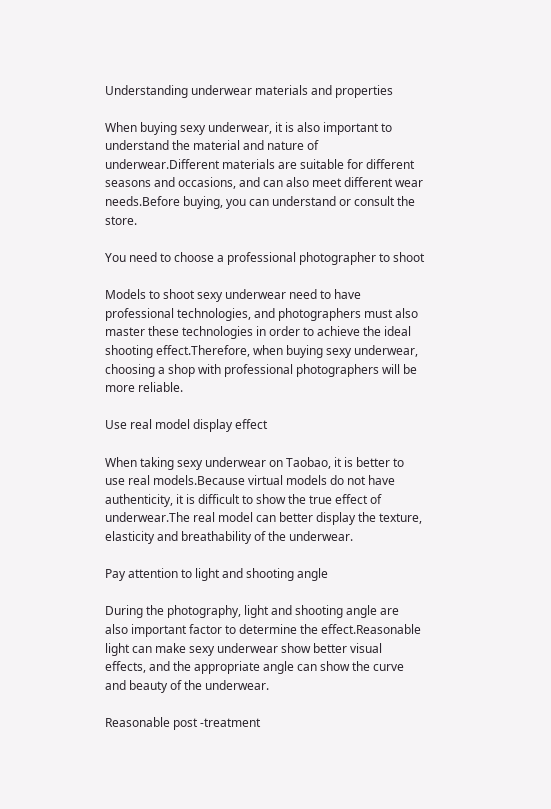Understanding underwear materials and properties

When buying sexy underwear, it is also important to understand the material and nature of underwear.Different materials are suitable for different seasons and occasions, and can also meet different wear needs.Before buying, you can understand or consult the store.

You need to choose a professional photographer to shoot

Models to shoot sexy underwear need to have professional technologies, and photographers must also master these technologies in order to achieve the ideal shooting effect.Therefore, when buying sexy underwear, choosing a shop with professional photographers will be more reliable.

Use real model display effect

When taking sexy underwear on Taobao, it is better to use real models.Because virtual models do not have authenticity, it is difficult to show the true effect of underwear.The real model can better display the texture, elasticity and breathability of the underwear.

Pay attention to light and shooting angle

During the photography, light and shooting angle are also important factor to determine the effect.Reasonable light can make sexy underwear show better visual effects, and the appropriate angle can show the curve and beauty of the underwear.

Reasonable post -treatment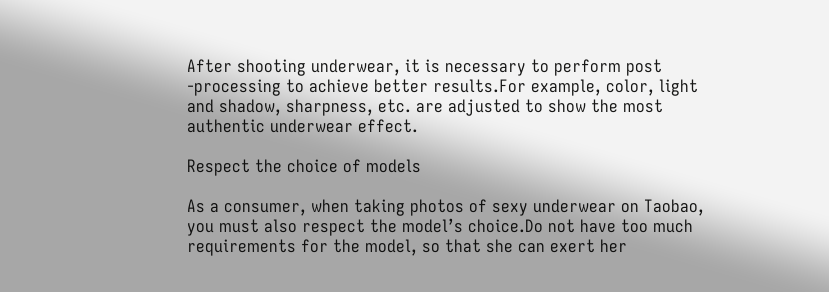After shooting underwear, it is necessary to perform post -processing to achieve better results.For example, color, light and shadow, sharpness, etc. are adjusted to show the most authentic underwear effect.

Respect the choice of models

As a consumer, when taking photos of sexy underwear on Taobao, you must also respect the model’s choice.Do not have too much requirements for the model, so that she can exert her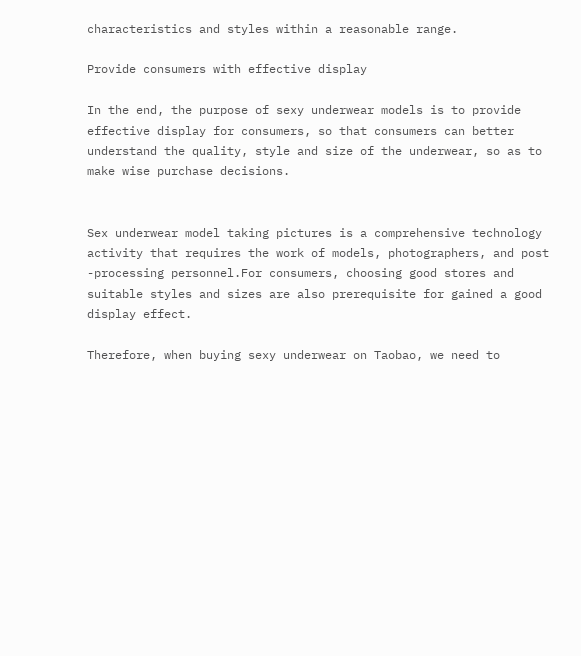characteristics and styles within a reasonable range.

Provide consumers with effective display

In the end, the purpose of sexy underwear models is to provide effective display for consumers, so that consumers can better understand the quality, style and size of the underwear, so as to make wise purchase decisions.


Sex underwear model taking pictures is a comprehensive technology activity that requires the work of models, photographers, and post -processing personnel.For consumers, choosing good stores and suitable styles and sizes are also prerequisite for gained a good display effect.

Therefore, when buying sexy underwear on Taobao, we need to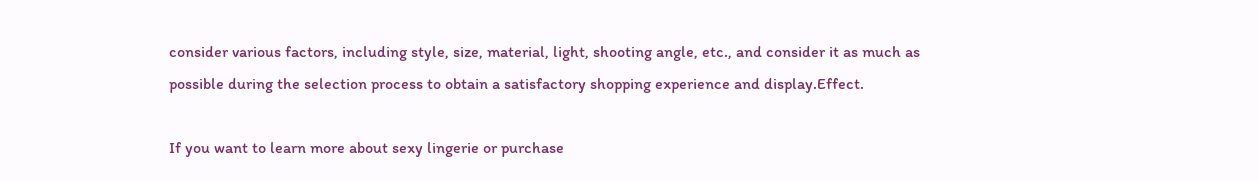consider various factors, including style, size, material, light, shooting angle, etc., and consider it as much as possible during the selection process to obtain a satisfactory shopping experience and display.Effect.

If you want to learn more about sexy lingerie or purchase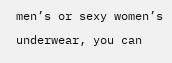men’s or sexy women’s underwear, you can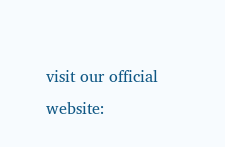visit our official website: